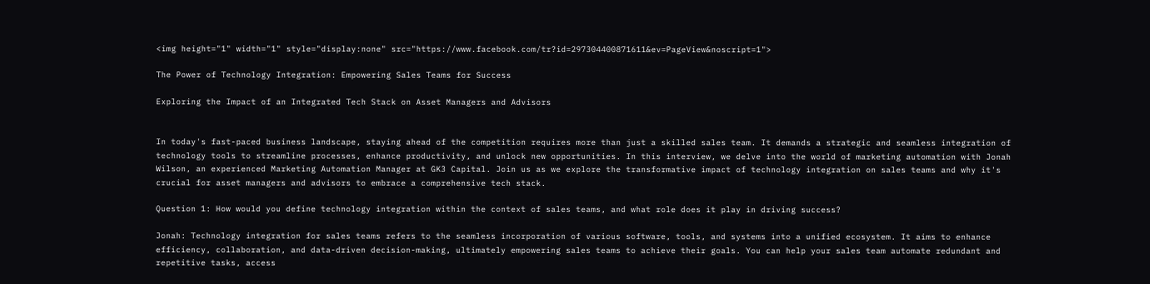<img height="1" width="1" style="display:none" src="https://www.facebook.com/tr?id=297304400871611&ev=PageView&noscript=1">

The Power of Technology Integration: Empowering Sales Teams for Success

Exploring the Impact of an Integrated Tech Stack on Asset Managers and Advisors


In today's fast-paced business landscape, staying ahead of the competition requires more than just a skilled sales team. It demands a strategic and seamless integration of technology tools to streamline processes, enhance productivity, and unlock new opportunities. In this interview, we delve into the world of marketing automation with Jonah Wilson, an experienced Marketing Automation Manager at GK3 Capital. Join us as we explore the transformative impact of technology integration on sales teams and why it's crucial for asset managers and advisors to embrace a comprehensive tech stack.

Question 1: How would you define technology integration within the context of sales teams, and what role does it play in driving success?

Jonah: Technology integration for sales teams refers to the seamless incorporation of various software, tools, and systems into a unified ecosystem. It aims to enhance efficiency, collaboration, and data-driven decision-making, ultimately empowering sales teams to achieve their goals. You can help your sales team automate redundant and repetitive tasks, access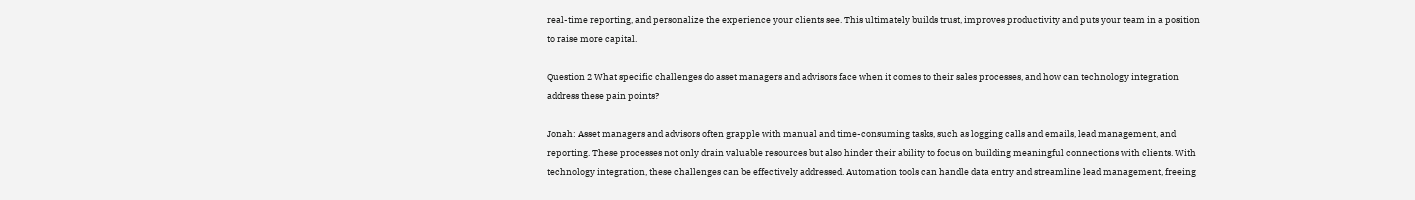real-time reporting, and personalize the experience your clients see. This ultimately builds trust, improves productivity and puts your team in a position to raise more capital.

Question 2 What specific challenges do asset managers and advisors face when it comes to their sales processes, and how can technology integration address these pain points?

Jonah: Asset managers and advisors often grapple with manual and time-consuming tasks, such as logging calls and emails, lead management, and reporting. These processes not only drain valuable resources but also hinder their ability to focus on building meaningful connections with clients. With technology integration, these challenges can be effectively addressed. Automation tools can handle data entry and streamline lead management, freeing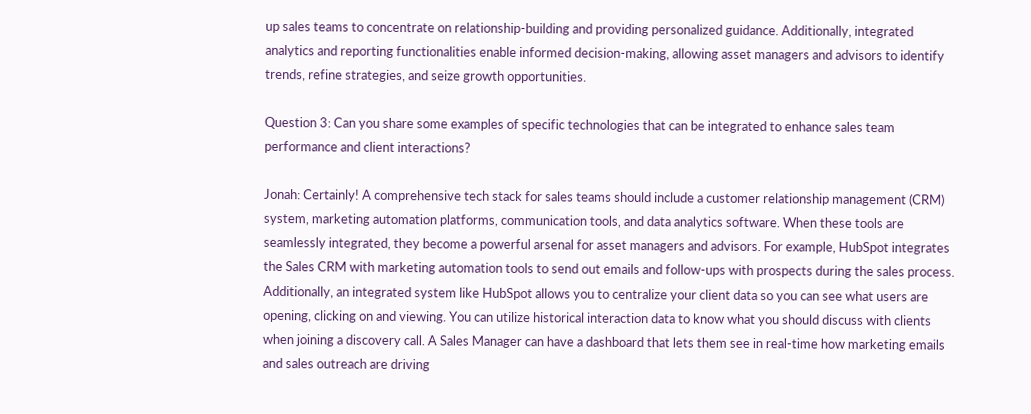up sales teams to concentrate on relationship-building and providing personalized guidance. Additionally, integrated analytics and reporting functionalities enable informed decision-making, allowing asset managers and advisors to identify trends, refine strategies, and seize growth opportunities.

Question 3: Can you share some examples of specific technologies that can be integrated to enhance sales team performance and client interactions?

Jonah: Certainly! A comprehensive tech stack for sales teams should include a customer relationship management (CRM) system, marketing automation platforms, communication tools, and data analytics software. When these tools are seamlessly integrated, they become a powerful arsenal for asset managers and advisors. For example, HubSpot integrates the Sales CRM with marketing automation tools to send out emails and follow-ups with prospects during the sales process. Additionally, an integrated system like HubSpot allows you to centralize your client data so you can see what users are opening, clicking on and viewing. You can utilize historical interaction data to know what you should discuss with clients when joining a discovery call. A Sales Manager can have a dashboard that lets them see in real-time how marketing emails and sales outreach are driving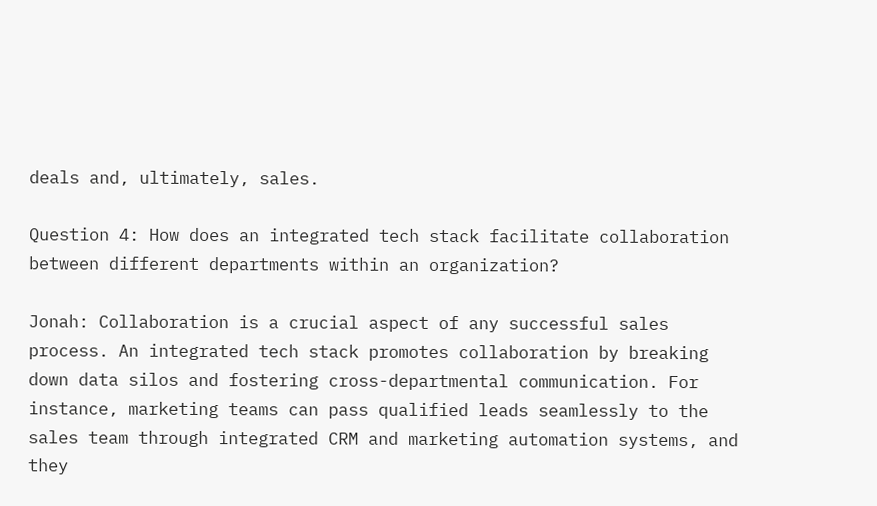deals and, ultimately, sales.

Question 4: How does an integrated tech stack facilitate collaboration between different departments within an organization?

Jonah: Collaboration is a crucial aspect of any successful sales process. An integrated tech stack promotes collaboration by breaking down data silos and fostering cross-departmental communication. For instance, marketing teams can pass qualified leads seamlessly to the sales team through integrated CRM and marketing automation systems, and they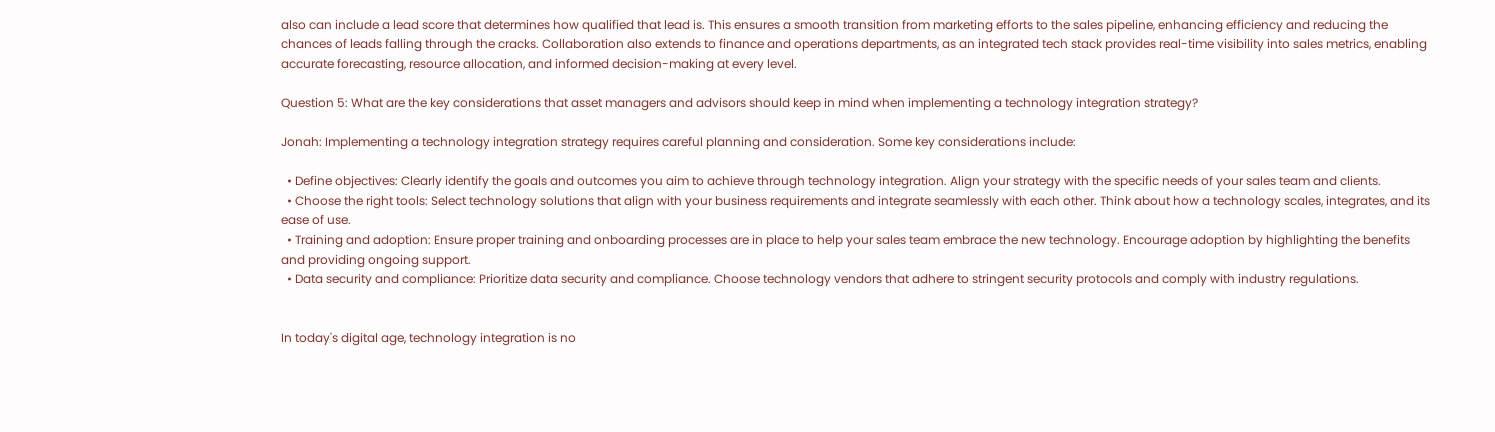also can include a lead score that determines how qualified that lead is. This ensures a smooth transition from marketing efforts to the sales pipeline, enhancing efficiency and reducing the chances of leads falling through the cracks. Collaboration also extends to finance and operations departments, as an integrated tech stack provides real-time visibility into sales metrics, enabling accurate forecasting, resource allocation, and informed decision-making at every level.

Question 5: What are the key considerations that asset managers and advisors should keep in mind when implementing a technology integration strategy?

Jonah: Implementing a technology integration strategy requires careful planning and consideration. Some key considerations include:

  • Define objectives: Clearly identify the goals and outcomes you aim to achieve through technology integration. Align your strategy with the specific needs of your sales team and clients.
  • Choose the right tools: Select technology solutions that align with your business requirements and integrate seamlessly with each other. Think about how a technology scales, integrates, and its ease of use.
  • Training and adoption: Ensure proper training and onboarding processes are in place to help your sales team embrace the new technology. Encourage adoption by highlighting the benefits and providing ongoing support.
  • Data security and compliance: Prioritize data security and compliance. Choose technology vendors that adhere to stringent security protocols and comply with industry regulations.


In today's digital age, technology integration is no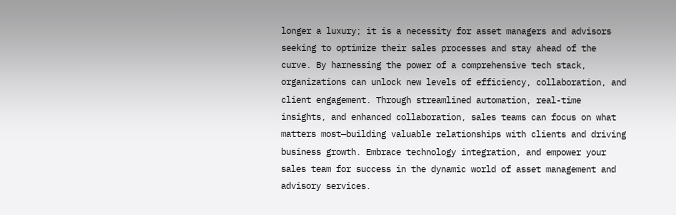longer a luxury; it is a necessity for asset managers and advisors seeking to optimize their sales processes and stay ahead of the curve. By harnessing the power of a comprehensive tech stack, organizations can unlock new levels of efficiency, collaboration, and client engagement. Through streamlined automation, real-time insights, and enhanced collaboration, sales teams can focus on what matters most—building valuable relationships with clients and driving business growth. Embrace technology integration, and empower your sales team for success in the dynamic world of asset management and advisory services.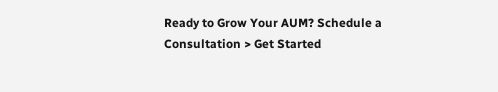Ready to Grow Your AUM? Schedule a Consultation > Get Started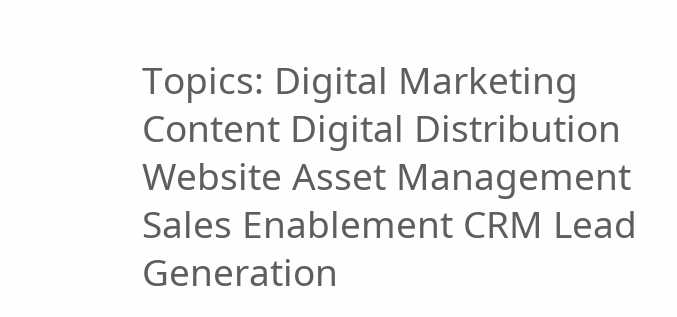Topics: Digital Marketing Content Digital Distribution Website Asset Management Sales Enablement CRM Lead Generation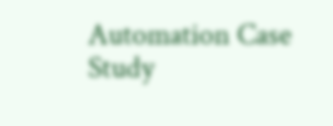Automation Case Study